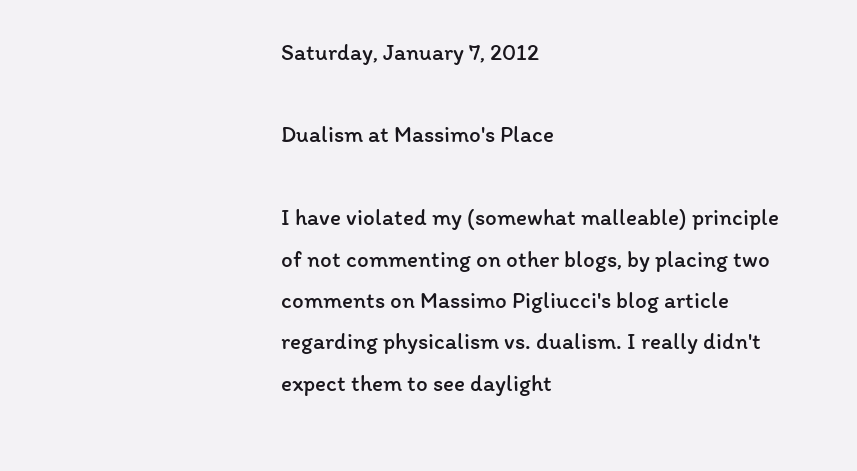Saturday, January 7, 2012

Dualism at Massimo's Place

I have violated my (somewhat malleable) principle of not commenting on other blogs, by placing two comments on Massimo Pigliucci's blog article regarding physicalism vs. dualism. I really didn't expect them to see daylight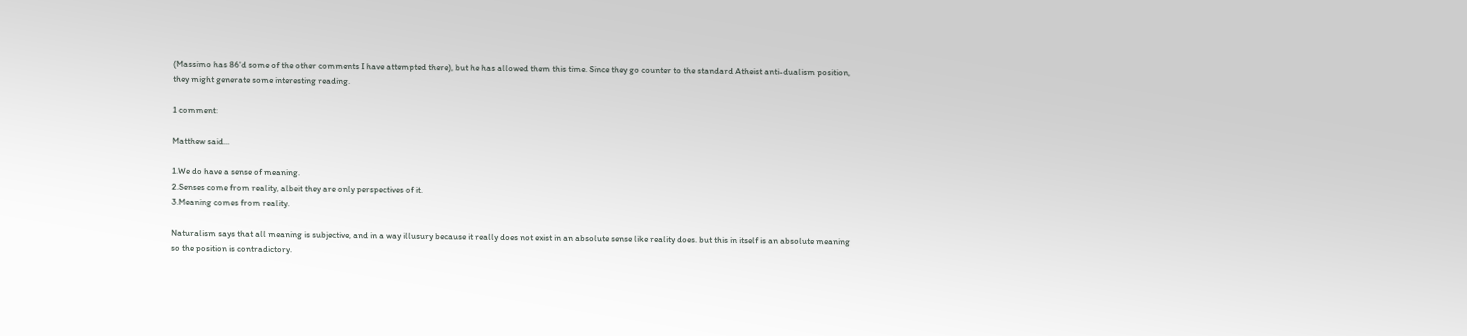(Massimo has 86'd some of the other comments I have attempted there), but he has allowed them this time. Since they go counter to the standard Atheist anti-dualism position, they might generate some interesting reading.

1 comment:

Matthew said...

1.We do have a sense of meaning.
2.Senses come from reality, albeit they are only perspectives of it.
3.Meaning comes from reality.

Naturalism says that all meaning is subjective, and in a way illusury because it really does not exist in an absolute sense like reality does. but this in itself is an absolute meaning so the position is contradictory.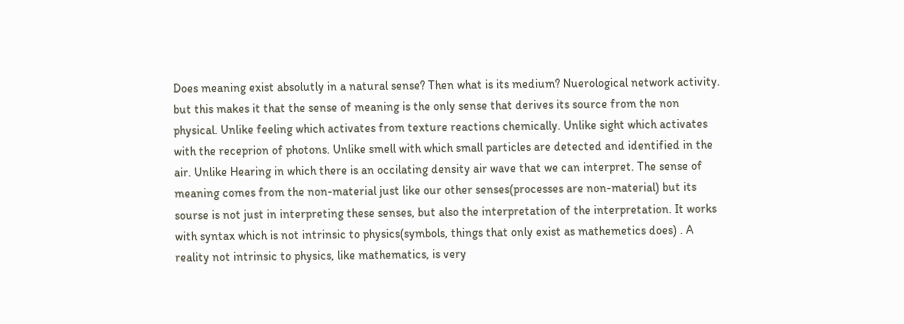Does meaning exist absolutly in a natural sense? Then what is its medium? Nuerological network activity. but this makes it that the sense of meaning is the only sense that derives its source from the non physical. Unlike feeling which activates from texture reactions chemically. Unlike sight which activates with the receprion of photons. Unlike smell with which small particles are detected and identified in the air. Unlike Hearing in which there is an occilating density air wave that we can interpret. The sense of meaning comes from the non-material just like our other senses(processes are non-material) but its sourse is not just in interpreting these senses, but also the interpretation of the interpretation. It works with syntax which is not intrinsic to physics(symbols, things that only exist as mathemetics does) . A reality not intrinsic to physics, like mathematics, is very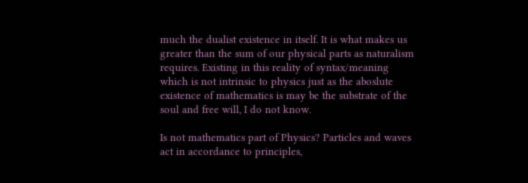much the dualist existence in itself. It is what makes us greater than the sum of our physical parts as naturalism requires. Existing in this reality of syntax/meaning which is not intrinsic to physics just as the aboslute existence of mathematics is may be the substrate of the soul and free will, I do not know.

Is not mathematics part of Physics? Particles and waves act in accordance to principles,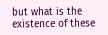but what is the existence of these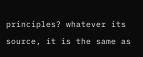principles? whatever its source, it is the same as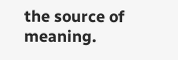the source of meaning.